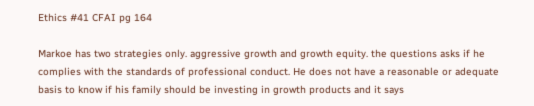Ethics #41 CFAI pg 164

Markoe has two strategies only. aggressive growth and growth equity. the questions asks if he complies with the standards of professional conduct. He does not have a reasonable or adequate basis to know if his family should be investing in growth products and it says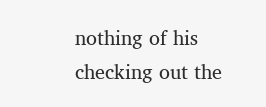nothing of his checking out the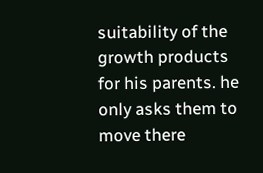suitability of the growth products for his parents. he only asks them to move there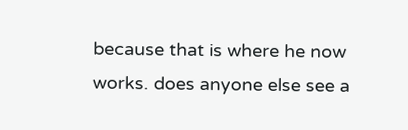because that is where he now works. does anyone else see a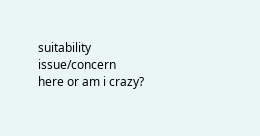suitability issue/concern here or am i crazy?